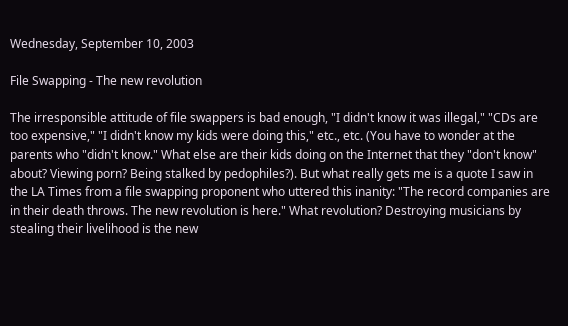Wednesday, September 10, 2003

File Swapping - The new revolution

The irresponsible attitude of file swappers is bad enough, "I didn't know it was illegal," "CDs are too expensive," "I didn't know my kids were doing this," etc., etc. (You have to wonder at the parents who "didn't know." What else are their kids doing on the Internet that they "don't know" about? Viewing porn? Being stalked by pedophiles?). But what really gets me is a quote I saw in the LA Times from a file swapping proponent who uttered this inanity: "The record companies are in their death throws. The new revolution is here." What revolution? Destroying musicians by stealing their livelihood is the new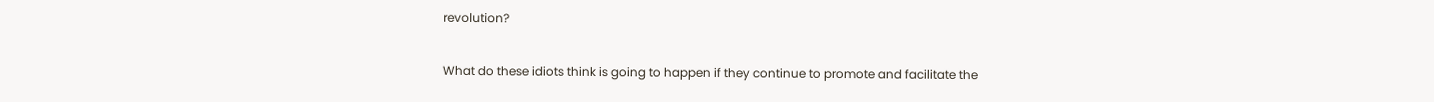revolution?

What do these idiots think is going to happen if they continue to promote and facilitate the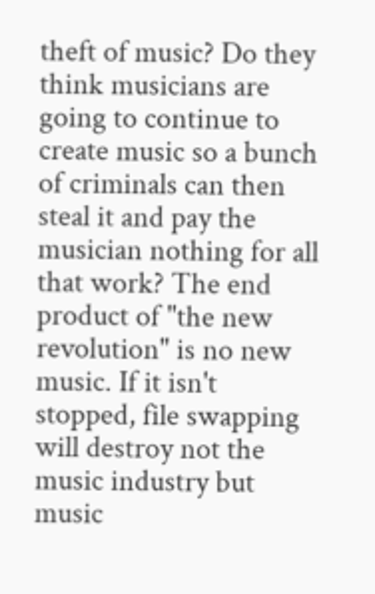theft of music? Do they think musicians are going to continue to create music so a bunch of criminals can then steal it and pay the musician nothing for all that work? The end product of "the new revolution" is no new music. If it isn't stopped, file swapping will destroy not the music industry but music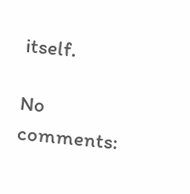itself.

No comments: